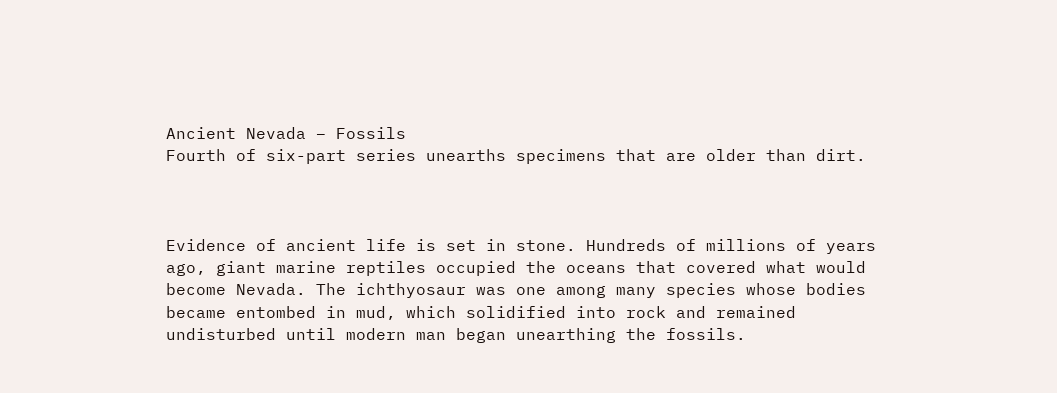Ancient Nevada – Fossils
Fourth of six-part series unearths specimens that are older than dirt.



Evidence of ancient life is set in stone. Hundreds of millions of years ago, giant marine reptiles occupied the oceans that covered what would become Nevada. The ichthyosaur was one among many species whose bodies became entombed in mud, which solidified into rock and remained undisturbed until modern man began unearthing the fossils.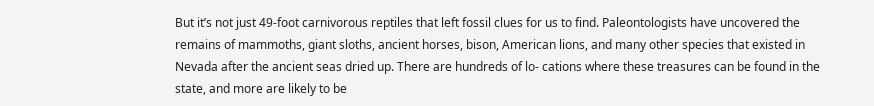But it’s not just 49-foot carnivorous reptiles that left fossil clues for us to find. Paleontologists have uncovered the remains of mammoths, giant sloths, ancient horses, bison, American lions, and many other species that existed in Nevada after the ancient seas dried up. There are hundreds of lo- cations where these treasures can be found in the state, and more are likely to be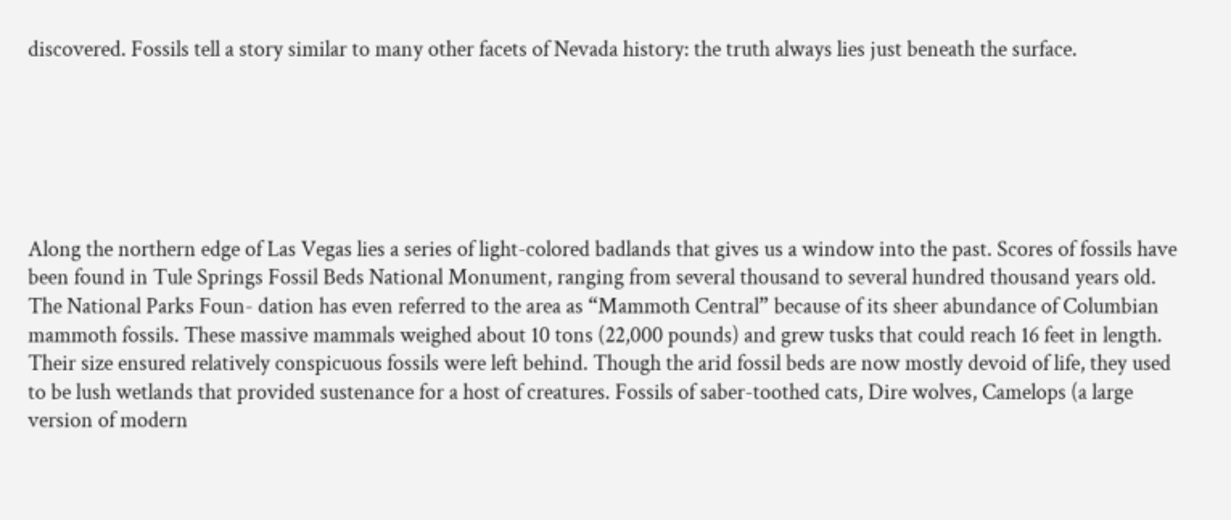discovered. Fossils tell a story similar to many other facets of Nevada history: the truth always lies just beneath the surface.






Along the northern edge of Las Vegas lies a series of light-colored badlands that gives us a window into the past. Scores of fossils have been found in Tule Springs Fossil Beds National Monument, ranging from several thousand to several hundred thousand years old. The National Parks Foun- dation has even referred to the area as “Mammoth Central” because of its sheer abundance of Columbian mammoth fossils. These massive mammals weighed about 10 tons (22,000 pounds) and grew tusks that could reach 16 feet in length. Their size ensured relatively conspicuous fossils were left behind. Though the arid fossil beds are now mostly devoid of life, they used to be lush wetlands that provided sustenance for a host of creatures. Fossils of saber-toothed cats, Dire wolves, Camelops (a large version of modern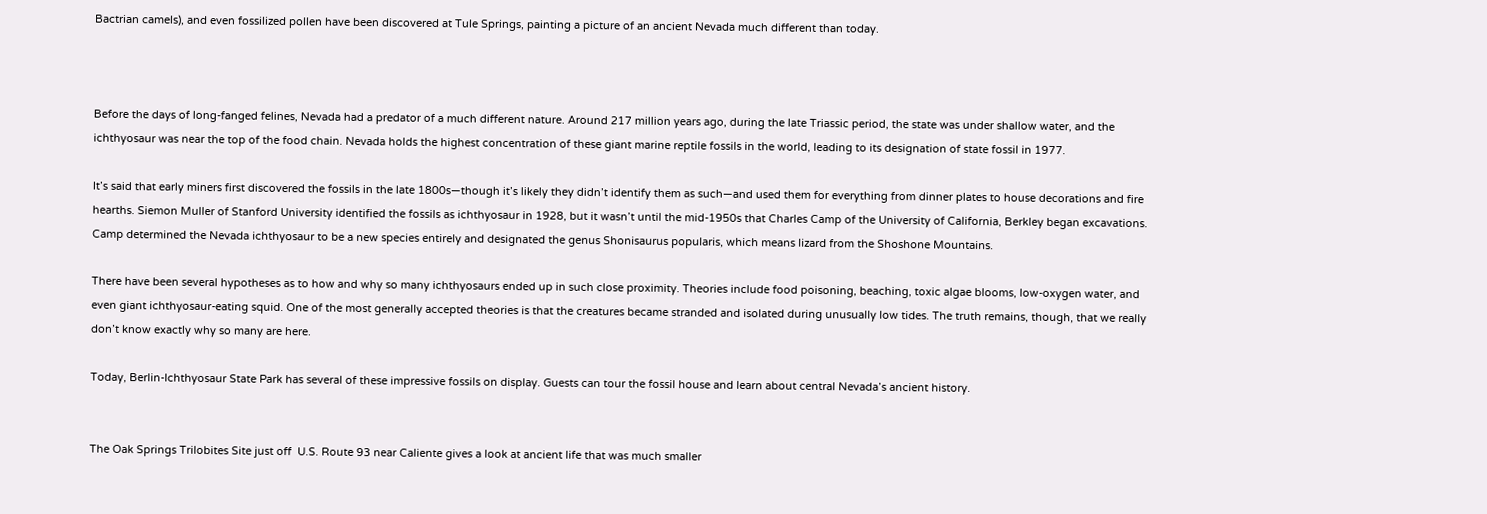Bactrian camels), and even fossilized pollen have been discovered at Tule Springs, painting a picture of an ancient Nevada much different than today.



Before the days of long-fanged felines, Nevada had a predator of a much different nature. Around 217 million years ago, during the late Triassic period, the state was under shallow water, and the ichthyosaur was near the top of the food chain. Nevada holds the highest concentration of these giant marine reptile fossils in the world, leading to its designation of state fossil in 1977.

It’s said that early miners first discovered the fossils in the late 1800s—though it’s likely they didn’t identify them as such—and used them for everything from dinner plates to house decorations and fire hearths. Siemon Muller of Stanford University identified the fossils as ichthyosaur in 1928, but it wasn’t until the mid-1950s that Charles Camp of the University of California, Berkley began excavations. Camp determined the Nevada ichthyosaur to be a new species entirely and designated the genus Shonisaurus popularis, which means lizard from the Shoshone Mountains.

There have been several hypotheses as to how and why so many ichthyosaurs ended up in such close proximity. Theories include food poisoning, beaching, toxic algae blooms, low-oxygen water, and even giant ichthyosaur-eating squid. One of the most generally accepted theories is that the creatures became stranded and isolated during unusually low tides. The truth remains, though, that we really don’t know exactly why so many are here.

Today, Berlin-Ichthyosaur State Park has several of these impressive fossils on display. Guests can tour the fossil house and learn about central Nevada’s ancient history.


The Oak Springs Trilobites Site just off  U.S. Route 93 near Caliente gives a look at ancient life that was much smaller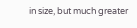in size, but much greater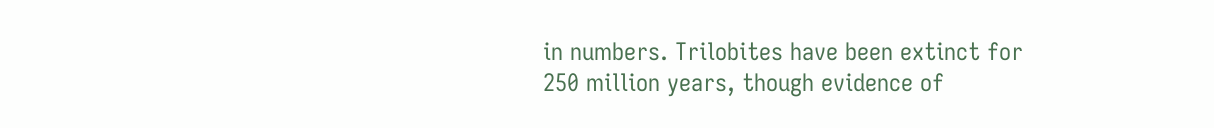in numbers. Trilobites have been extinct for 250 million years, though evidence of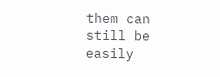them can still be easily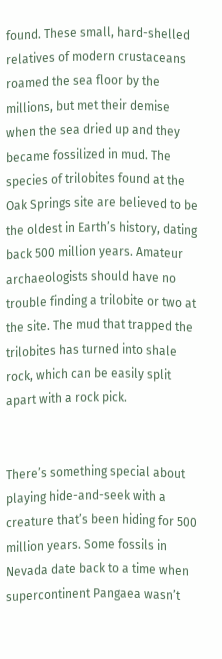found. These small, hard-shelled relatives of modern crustaceans roamed the sea floor by the millions, but met their demise when the sea dried up and they became fossilized in mud. The species of trilobites found at the Oak Springs site are believed to be the oldest in Earth’s history, dating back 500 million years. Amateur archaeologists should have no trouble finding a trilobite or two at the site. The mud that trapped the trilobites has turned into shale rock, which can be easily split apart with a rock pick.


There’s something special about playing hide-and-seek with a creature that’s been hiding for 500 million years. Some fossils in Nevada date back to a time when supercontinent Pangaea wasn’t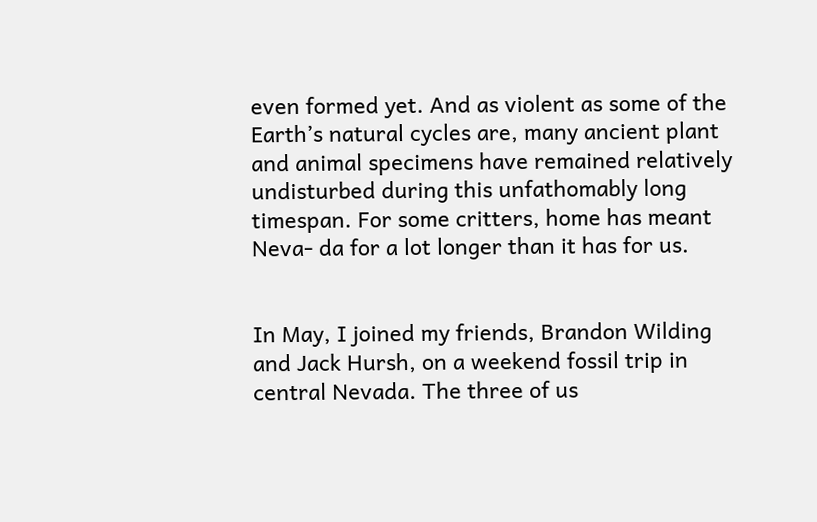even formed yet. And as violent as some of the Earth’s natural cycles are, many ancient plant and animal specimens have remained relatively undisturbed during this unfathomably long timespan. For some critters, home has meant Neva- da for a lot longer than it has for us.


In May, I joined my friends, Brandon Wilding and Jack Hursh, on a weekend fossil trip in central Nevada. The three of us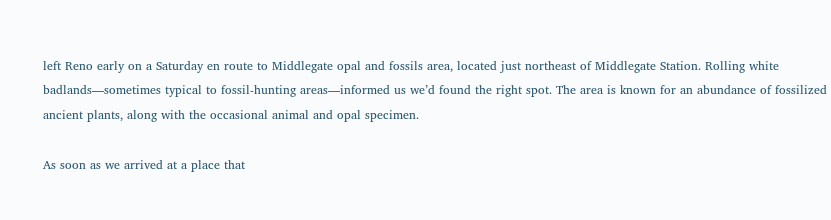left Reno early on a Saturday en route to Middlegate opal and fossils area, located just northeast of Middlegate Station. Rolling white badlands—sometimes typical to fossil-hunting areas—informed us we’d found the right spot. The area is known for an abundance of fossilized ancient plants, along with the occasional animal and opal specimen.

As soon as we arrived at a place that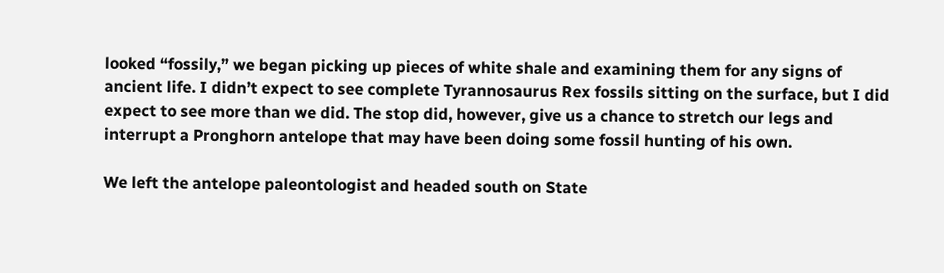looked “fossily,” we began picking up pieces of white shale and examining them for any signs of ancient life. I didn’t expect to see complete Tyrannosaurus Rex fossils sitting on the surface, but I did expect to see more than we did. The stop did, however, give us a chance to stretch our legs and interrupt a Pronghorn antelope that may have been doing some fossil hunting of his own.

We left the antelope paleontologist and headed south on State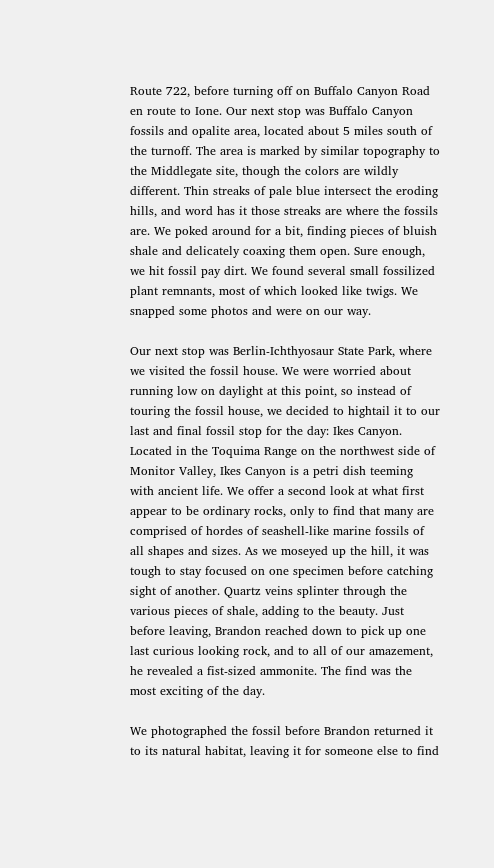Route 722, before turning off on Buffalo Canyon Road en route to Ione. Our next stop was Buffalo Canyon fossils and opalite area, located about 5 miles south of the turnoff. The area is marked by similar topography to the Middlegate site, though the colors are wildly different. Thin streaks of pale blue intersect the eroding hills, and word has it those streaks are where the fossils are. We poked around for a bit, finding pieces of bluish shale and delicately coaxing them open. Sure enough, we hit fossil pay dirt. We found several small fossilized plant remnants, most of which looked like twigs. We snapped some photos and were on our way.

Our next stop was Berlin-Ichthyosaur State Park, where we visited the fossil house. We were worried about running low on daylight at this point, so instead of touring the fossil house, we decided to hightail it to our last and final fossil stop for the day: Ikes Canyon. Located in the Toquima Range on the northwest side of Monitor Valley, Ikes Canyon is a petri dish teeming with ancient life. We offer a second look at what first appear to be ordinary rocks, only to find that many are comprised of hordes of seashell-like marine fossils of all shapes and sizes. As we moseyed up the hill, it was tough to stay focused on one specimen before catching sight of another. Quartz veins splinter through the various pieces of shale, adding to the beauty. Just before leaving, Brandon reached down to pick up one last curious looking rock, and to all of our amazement, he revealed a fist-sized ammonite. The find was the most exciting of the day.

We photographed the fossil before Brandon returned it to its natural habitat, leaving it for someone else to find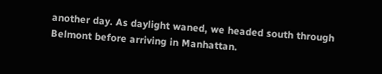another day. As daylight waned, we headed south through Belmont before arriving in Manhattan.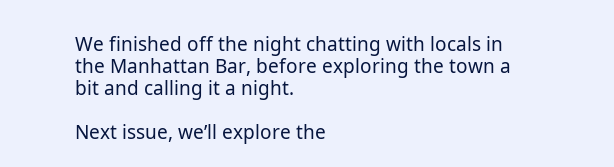We finished off the night chatting with locals in the Manhattan Bar, before exploring the town a bit and calling it a night.

Next issue, we’ll explore the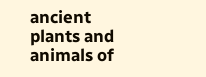ancient plants and animals of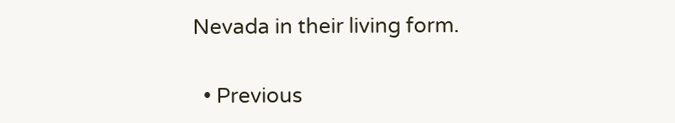Nevada in their living form.


  • Previous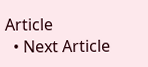Article
  • Next Article